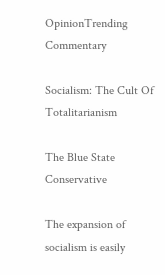OpinionTrending Commentary

Socialism: The Cult Of Totalitarianism

The Blue State Conservative

The expansion of socialism is easily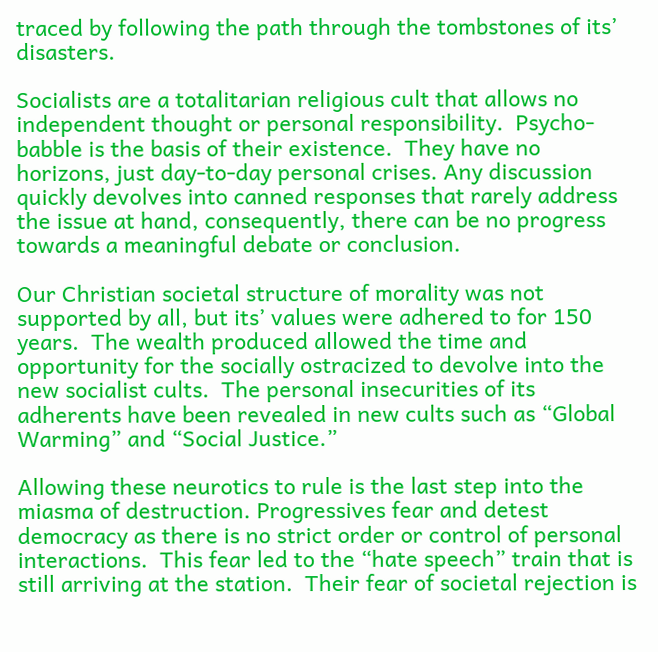traced by following the path through the tombstones of its’ disasters.

Socialists are a totalitarian religious cult that allows no independent thought or personal responsibility.  Psycho-babble is the basis of their existence.  They have no horizons, just day-to-day personal crises. Any discussion quickly devolves into canned responses that rarely address the issue at hand, consequently, there can be no progress towards a meaningful debate or conclusion.

Our Christian societal structure of morality was not supported by all, but its’ values were adhered to for 150 years.  The wealth produced allowed the time and opportunity for the socially ostracized to devolve into the new socialist cults.  The personal insecurities of its adherents have been revealed in new cults such as “Global Warming” and “Social Justice.”

Allowing these neurotics to rule is the last step into the miasma of destruction. Progressives fear and detest democracy as there is no strict order or control of personal interactions.  This fear led to the “hate speech” train that is still arriving at the station.  Their fear of societal rejection is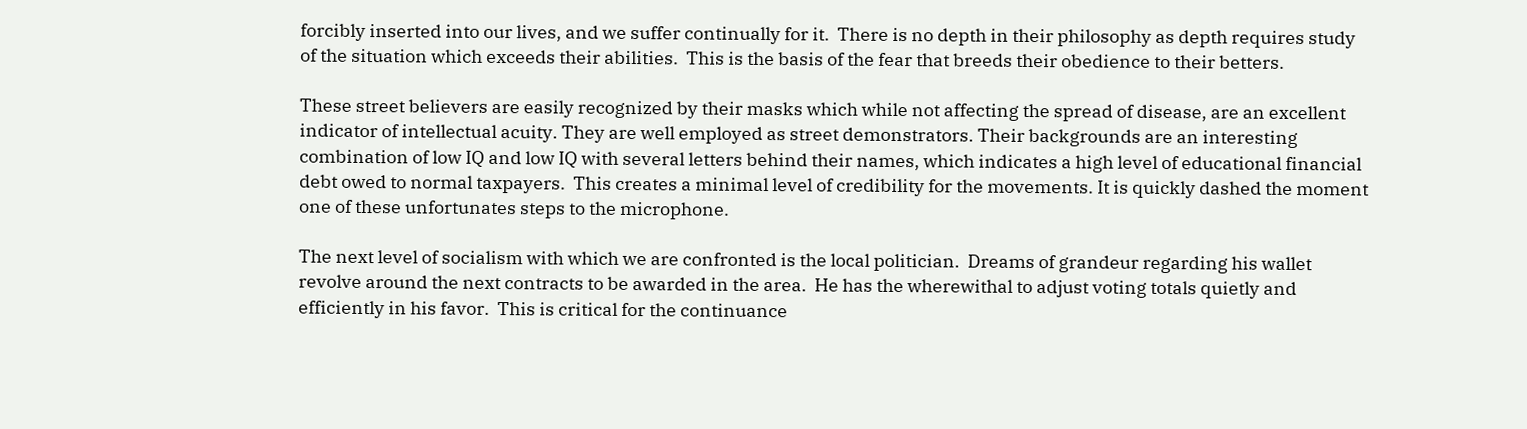forcibly inserted into our lives, and we suffer continually for it.  There is no depth in their philosophy as depth requires study of the situation which exceeds their abilities.  This is the basis of the fear that breeds their obedience to their betters.

These street believers are easily recognized by their masks which while not affecting the spread of disease, are an excellent indicator of intellectual acuity. They are well employed as street demonstrators. Their backgrounds are an interesting combination of low IQ and low IQ with several letters behind their names, which indicates a high level of educational financial debt owed to normal taxpayers.  This creates a minimal level of credibility for the movements. It is quickly dashed the moment one of these unfortunates steps to the microphone.

The next level of socialism with which we are confronted is the local politician.  Dreams of grandeur regarding his wallet revolve around the next contracts to be awarded in the area.  He has the wherewithal to adjust voting totals quietly and efficiently in his favor.  This is critical for the continuance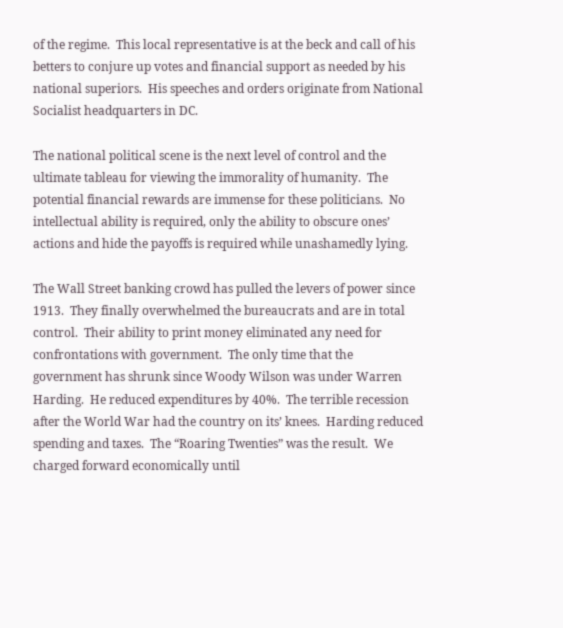of the regime.  This local representative is at the beck and call of his betters to conjure up votes and financial support as needed by his national superiors.  His speeches and orders originate from National Socialist headquarters in DC.

The national political scene is the next level of control and the ultimate tableau for viewing the immorality of humanity.  The potential financial rewards are immense for these politicians.  No intellectual ability is required, only the ability to obscure ones’ actions and hide the payoffs is required while unashamedly lying.

The Wall Street banking crowd has pulled the levers of power since 1913.  They finally overwhelmed the bureaucrats and are in total control.  Their ability to print money eliminated any need for confrontations with government.  The only time that the government has shrunk since Woody Wilson was under Warren Harding.  He reduced expenditures by 40%.  The terrible recession after the World War had the country on its’ knees.  Harding reduced spending and taxes.  The “Roaring Twenties” was the result.  We charged forward economically until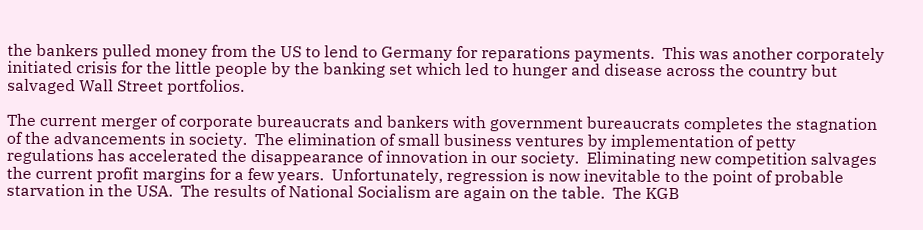the bankers pulled money from the US to lend to Germany for reparations payments.  This was another corporately initiated crisis for the little people by the banking set which led to hunger and disease across the country but salvaged Wall Street portfolios.

The current merger of corporate bureaucrats and bankers with government bureaucrats completes the stagnation of the advancements in society.  The elimination of small business ventures by implementation of petty regulations has accelerated the disappearance of innovation in our society.  Eliminating new competition salvages the current profit margins for a few years.  Unfortunately, regression is now inevitable to the point of probable starvation in the USA.  The results of National Socialism are again on the table.  The KGB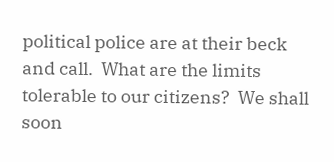political police are at their beck and call.  What are the limits tolerable to our citizens?  We shall soon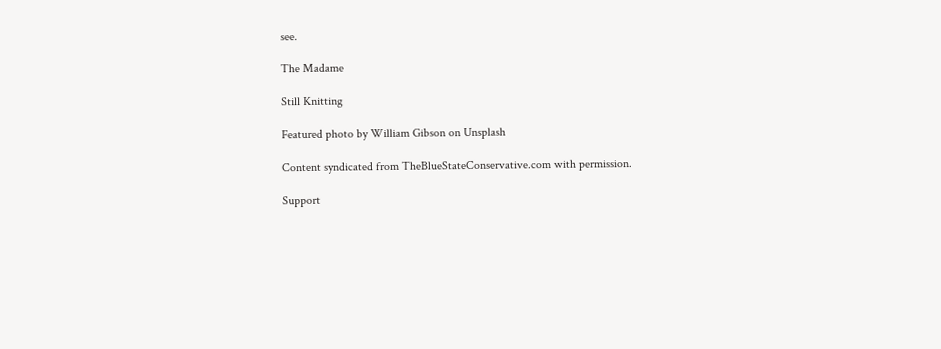see.

The Madame

Still Knitting

Featured photo by William Gibson on Unsplash

Content syndicated from TheBlueStateConservative.com with permission.

Support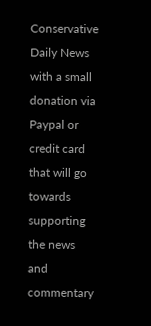Conservative Daily News with a small donation via Paypal or credit card that will go towards supporting the news and commentary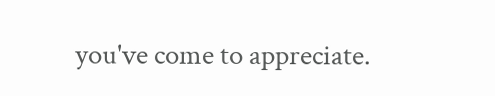you've come to appreciate.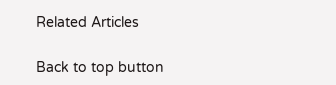Related Articles

Back to top button